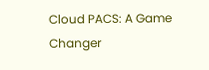Cloud PACS: A Game Changer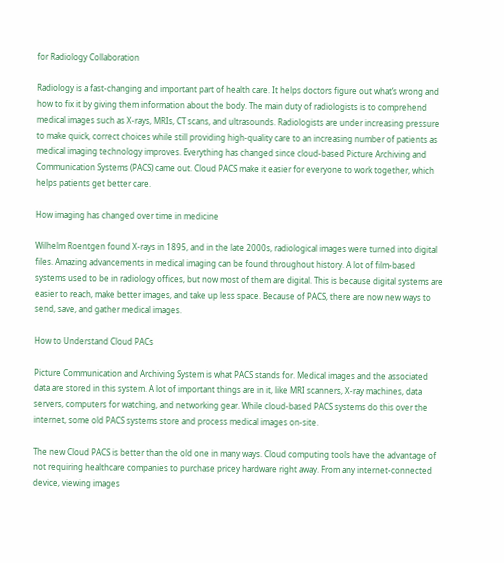for Radiology Collaboration

Radiology is a fast-changing and important part of health care. It helps doctors figure out what’s wrong and how to fix it by giving them information about the body. The main duty of radiologists is to comprehend medical images such as X-rays, MRIs, CT scans, and ultrasounds. Radiologists are under increasing pressure to make quick, correct choices while still providing high-quality care to an increasing number of patients as medical imaging technology improves. Everything has changed since cloud-based Picture Archiving and Communication Systems (PACS) came out. Cloud PACS make it easier for everyone to work together, which helps patients get better care.

How imaging has changed over time in medicine

Wilhelm Roentgen found X-rays in 1895, and in the late 2000s, radiological images were turned into digital files. Amazing advancements in medical imaging can be found throughout history. A lot of film-based systems used to be in radiology offices, but now most of them are digital. This is because digital systems are easier to reach, make better images, and take up less space. Because of PACS, there are now new ways to send, save, and gather medical images.

How to Understand Cloud PACs

Picture Communication and Archiving System is what PACS stands for. Medical images and the associated data are stored in this system. A lot of important things are in it, like MRI scanners, X-ray machines, data servers, computers for watching, and networking gear. While cloud-based PACS systems do this over the internet, some old PACS systems store and process medical images on-site.

The new Cloud PACS is better than the old one in many ways. Cloud computing tools have the advantage of not requiring healthcare companies to purchase pricey hardware right away. From any internet-connected device, viewing images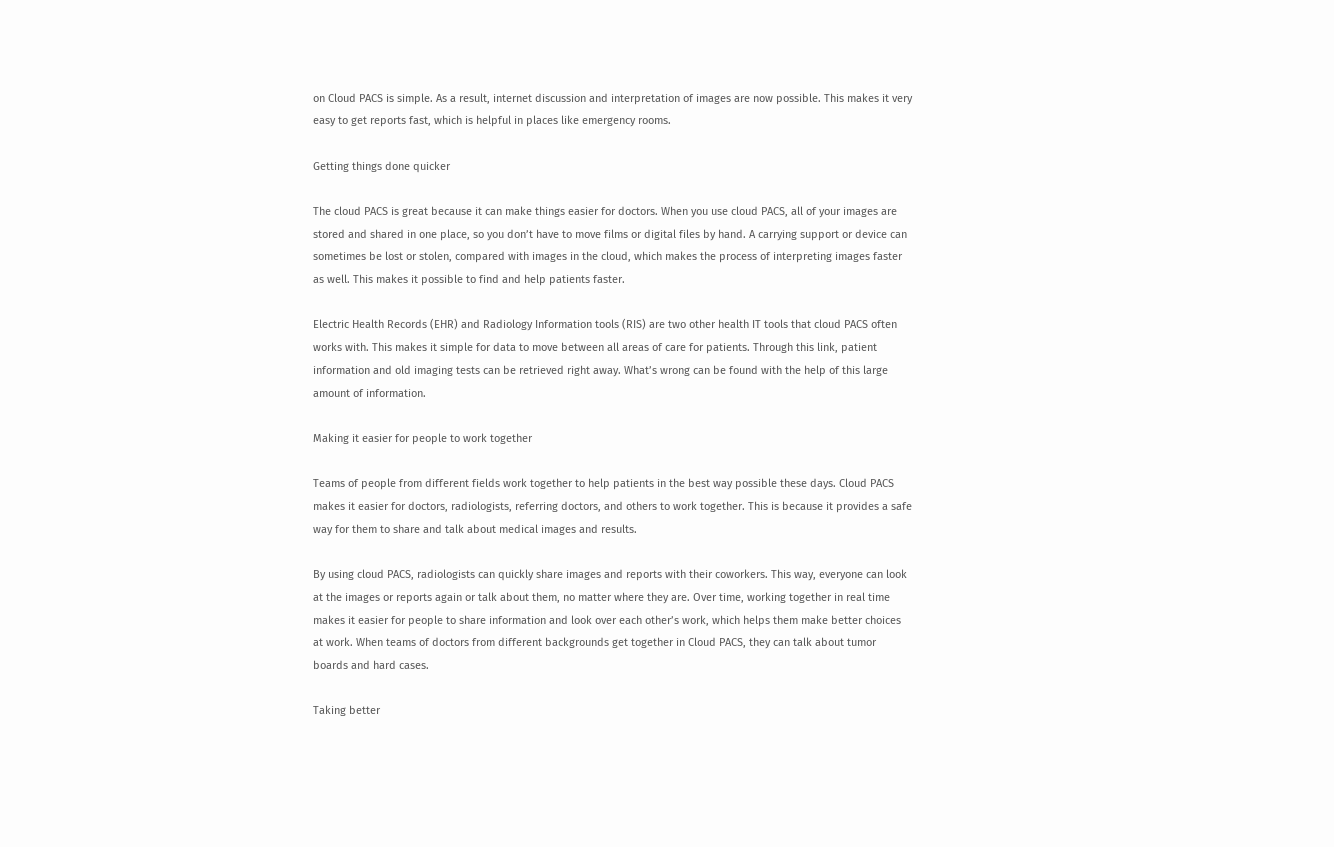on Cloud PACS is simple. As a result, internet discussion and interpretation of images are now possible. This makes it very easy to get reports fast, which is helpful in places like emergency rooms.

Getting things done quicker

The cloud PACS is great because it can make things easier for doctors. When you use cloud PACS, all of your images are stored and shared in one place, so you don’t have to move films or digital files by hand. A carrying support or device can sometimes be lost or stolen, compared with images in the cloud, which makes the process of interpreting images faster as well. This makes it possible to find and help patients faster.

Electric Health Records (EHR) and Radiology Information tools (RIS) are two other health IT tools that cloud PACS often works with. This makes it simple for data to move between all areas of care for patients. Through this link, patient information and old imaging tests can be retrieved right away. What’s wrong can be found with the help of this large amount of information.

Making it easier for people to work together

Teams of people from different fields work together to help patients in the best way possible these days. Cloud PACS makes it easier for doctors, radiologists, referring doctors, and others to work together. This is because it provides a safe way for them to share and talk about medical images and results.

By using cloud PACS, radiologists can quickly share images and reports with their coworkers. This way, everyone can look at the images or reports again or talk about them, no matter where they are. Over time, working together in real time makes it easier for people to share information and look over each other’s work, which helps them make better choices at work. When teams of doctors from different backgrounds get together in Cloud PACS, they can talk about tumor boards and hard cases.

Taking better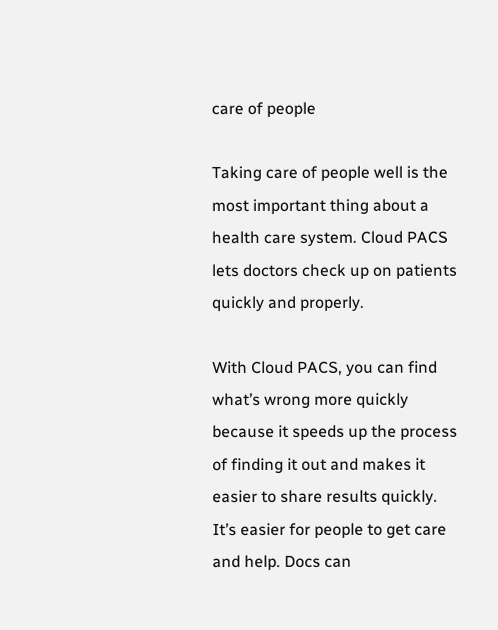care of people

Taking care of people well is the most important thing about a health care system. Cloud PACS lets doctors check up on patients quickly and properly.

With Cloud PACS, you can find what’s wrong more quickly because it speeds up the process of finding it out and makes it easier to share results quickly. It’s easier for people to get care and help. Docs can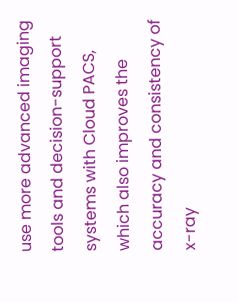use more advanced imaging tools and decision-support systems with Cloud PACS, which also improves the accuracy and consistency of x-ray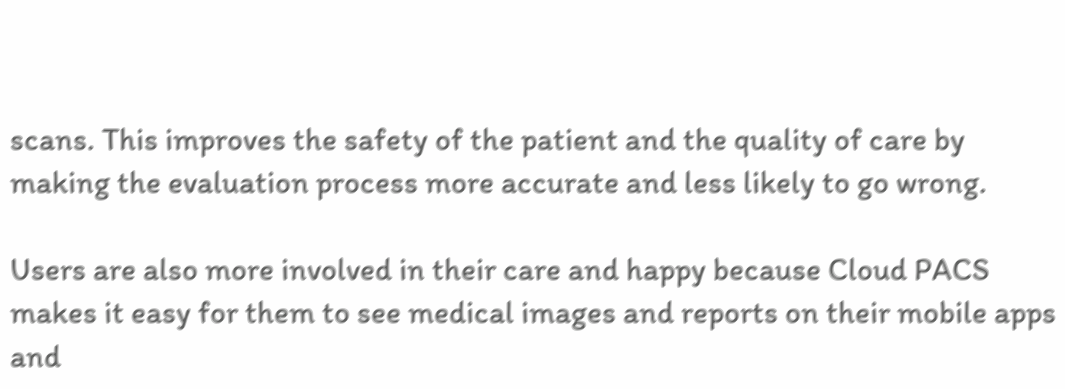scans. This improves the safety of the patient and the quality of care by making the evaluation process more accurate and less likely to go wrong.

Users are also more involved in their care and happy because Cloud PACS makes it easy for them to see medical images and reports on their mobile apps and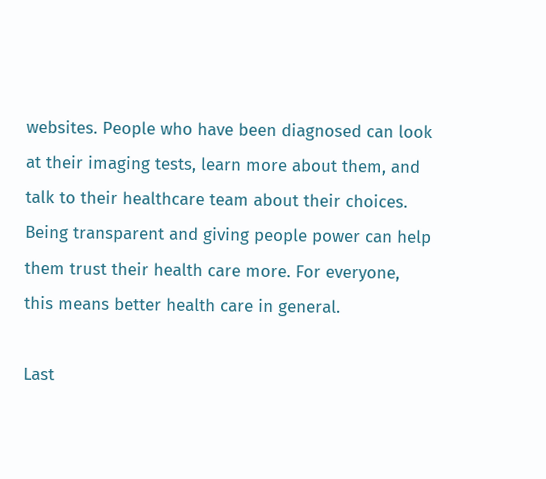websites. People who have been diagnosed can look at their imaging tests, learn more about them, and talk to their healthcare team about their choices. Being transparent and giving people power can help them trust their health care more. For everyone, this means better health care in general.

Last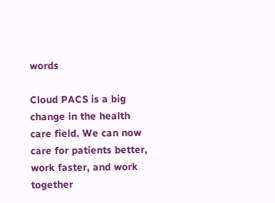words

Cloud PACS is a big change in the health care field. We can now care for patients better, work faster, and work together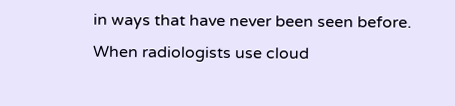in ways that have never been seen before. When radiologists use cloud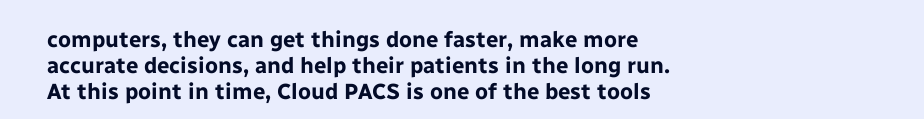computers, they can get things done faster, make more accurate decisions, and help their patients in the long run. At this point in time, Cloud PACS is one of the best tools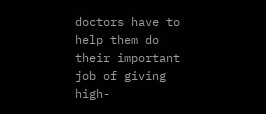doctors have to help them do their important job of giving high-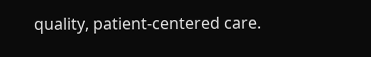quality, patient-centered care.